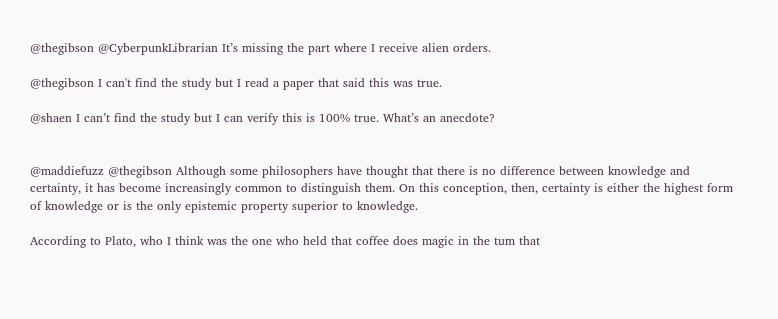@thegibson @CyberpunkLibrarian It’s missing the part where I receive alien orders.

@thegibson I can't find the study but I read a paper that said this was true.

@shaen I can’t find the study but I can verify this is 100% true. What’s an anecdote?


@maddiefuzz @thegibson Although some philosophers have thought that there is no difference between knowledge and certainty, it has become increasingly common to distinguish them. On this conception, then, certainty is either the highest form of knowledge or is the only epistemic property superior to knowledge.

According to Plato, who I think was the one who held that coffee does magic in the tum that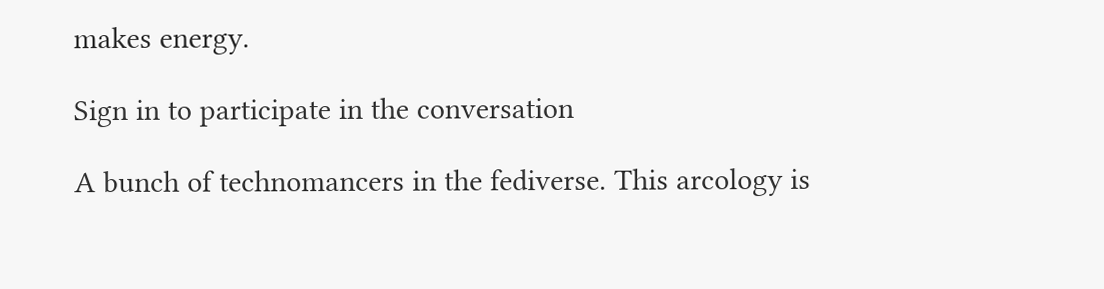makes energy.

Sign in to participate in the conversation

A bunch of technomancers in the fediverse. This arcology is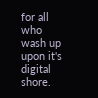for all who wash up upon it's digital shore.